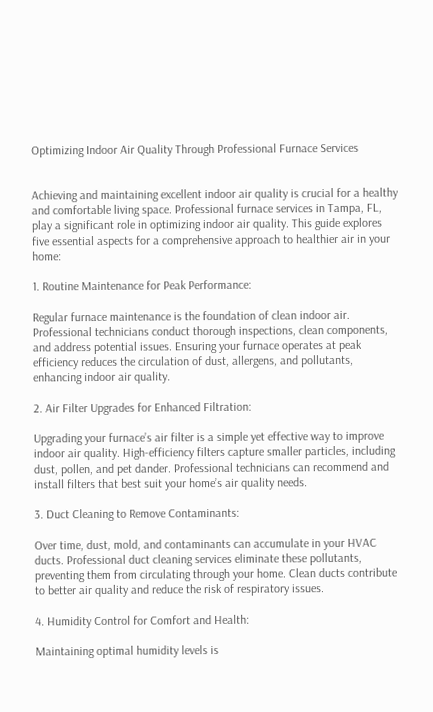Optimizing Indoor Air Quality Through Professional Furnace Services


Achieving and maintaining excellent indoor air quality is crucial for a healthy and comfortable living space. Professional furnace services in Tampa, FL, play a significant role in optimizing indoor air quality. This guide explores five essential aspects for a comprehensive approach to healthier air in your home:

1. Routine Maintenance for Peak Performance:

Regular furnace maintenance is the foundation of clean indoor air. Professional technicians conduct thorough inspections, clean components, and address potential issues. Ensuring your furnace operates at peak efficiency reduces the circulation of dust, allergens, and pollutants, enhancing indoor air quality.

2. Air Filter Upgrades for Enhanced Filtration:

Upgrading your furnace’s air filter is a simple yet effective way to improve indoor air quality. High-efficiency filters capture smaller particles, including dust, pollen, and pet dander. Professional technicians can recommend and install filters that best suit your home’s air quality needs.

3. Duct Cleaning to Remove Contaminants:

Over time, dust, mold, and contaminants can accumulate in your HVAC ducts. Professional duct cleaning services eliminate these pollutants, preventing them from circulating through your home. Clean ducts contribute to better air quality and reduce the risk of respiratory issues.

4. Humidity Control for Comfort and Health:

Maintaining optimal humidity levels is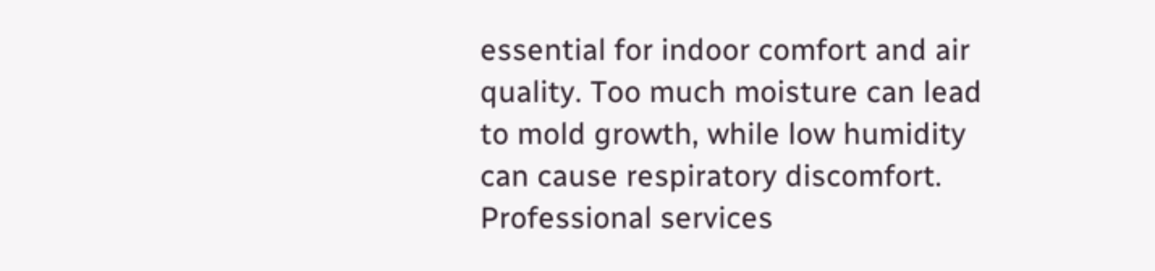essential for indoor comfort and air quality. Too much moisture can lead to mold growth, while low humidity can cause respiratory discomfort. Professional services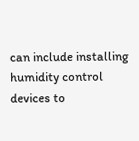can include installing humidity control devices to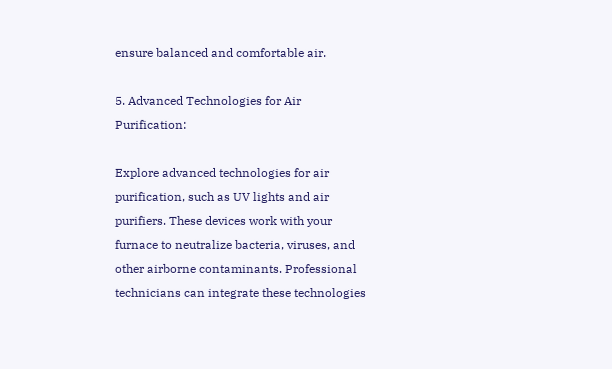ensure balanced and comfortable air.

5. Advanced Technologies for Air Purification:

Explore advanced technologies for air purification, such as UV lights and air purifiers. These devices work with your furnace to neutralize bacteria, viruses, and other airborne contaminants. Professional technicians can integrate these technologies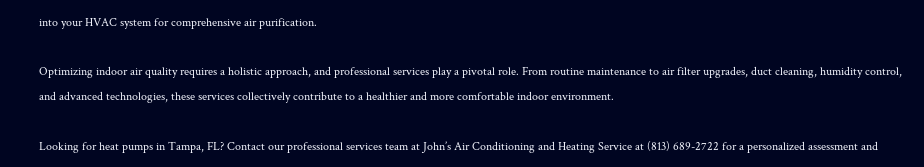into your HVAC system for comprehensive air purification.

Optimizing indoor air quality requires a holistic approach, and professional services play a pivotal role. From routine maintenance to air filter upgrades, duct cleaning, humidity control, and advanced technologies, these services collectively contribute to a healthier and more comfortable indoor environment.

Looking for heat pumps in Tampa, FL? Contact our professional services team at John’s Air Conditioning and Heating Service at (813) 689-2722 for a personalized assessment and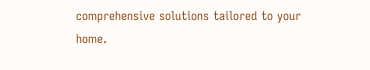comprehensive solutions tailored to your home.